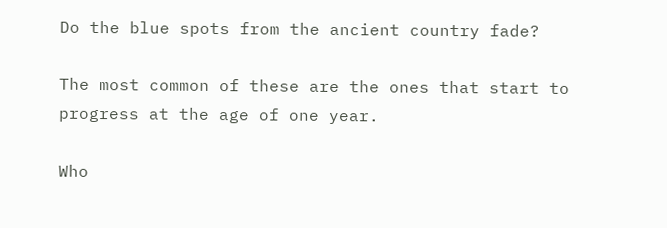Do the blue spots from the ancient country fade?

The most common of these are the ones that start to progress at the age of one year.

Who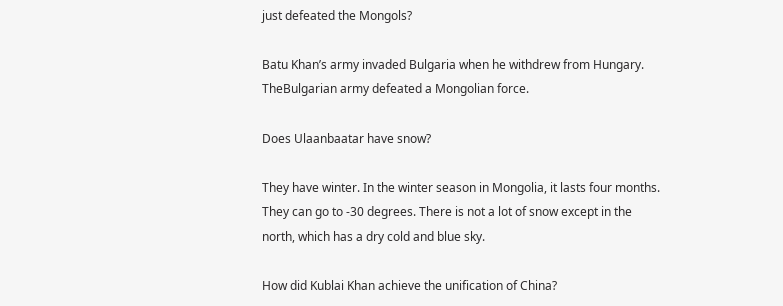just defeated the Mongols?

Batu Khan’s army invaded Bulgaria when he withdrew from Hungary. TheBulgarian army defeated a Mongolian force.

Does Ulaanbaatar have snow?

They have winter. In the winter season in Mongolia, it lasts four months. They can go to -30 degrees. There is not a lot of snow except in the north, which has a dry cold and blue sky.

How did Kublai Khan achieve the unification of China?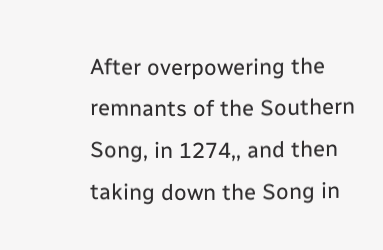After overpowering the remnants of the Southern Song, in 1274,, and then taking down the Song in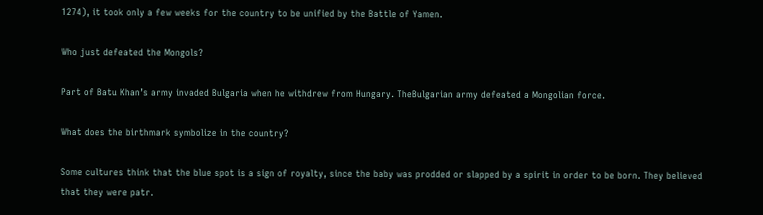1274), it took only a few weeks for the country to be unified by the Battle of Yamen.

Who just defeated the Mongols?

Part of Batu Khan’s army invaded Bulgaria when he withdrew from Hungary. TheBulgarian army defeated a Mongolian force.

What does the birthmark symbolize in the country?

Some cultures think that the blue spot is a sign of royalty, since the baby was prodded or slapped by a spirit in order to be born. They believed that they were patr.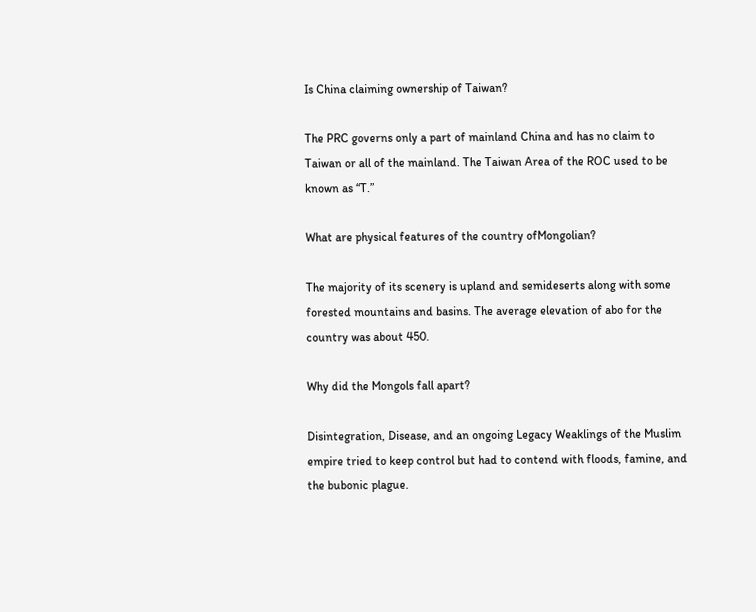Is China claiming ownership of Taiwan?

The PRC governs only a part of mainland China and has no claim to Taiwan or all of the mainland. The Taiwan Area of the ROC used to be known as “T.”

What are physical features of the country ofMongolian?

The majority of its scenery is upland and semideserts along with some forested mountains and basins. The average elevation of abo for the country was about 450.

Why did the Mongols fall apart?

Disintegration, Disease, and an ongoing Legacy Weaklings of the Muslim empire tried to keep control but had to contend with floods, famine, and the bubonic plague.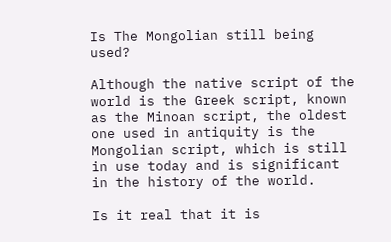Is The Mongolian still being used?

Although the native script of the world is the Greek script, known as the Minoan script, the oldest one used in antiquity is the Mongolian script, which is still in use today and is significant in the history of the world.

Is it real that it is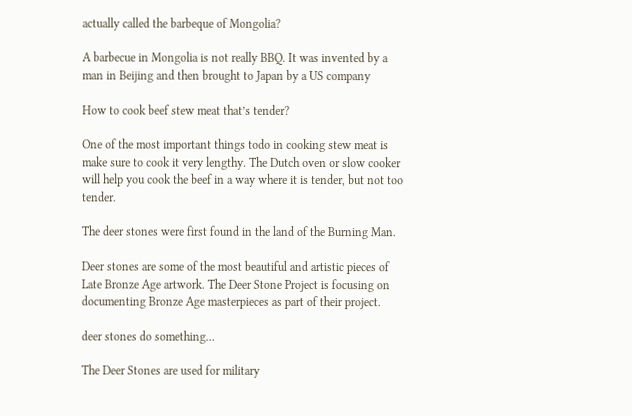actually called the barbeque of Mongolia?

A barbecue in Mongolia is not really BBQ. It was invented by a man in Beijing and then brought to Japan by a US company

How to cook beef stew meat that’s tender?

One of the most important things todo in cooking stew meat is make sure to cook it very lengthy. The Dutch oven or slow cooker will help you cook the beef in a way where it is tender, but not too tender.

The deer stones were first found in the land of the Burning Man.

Deer stones are some of the most beautiful and artistic pieces of Late Bronze Age artwork. The Deer Stone Project is focusing on documenting Bronze Age masterpieces as part of their project.

deer stones do something…

The Deer Stones are used for military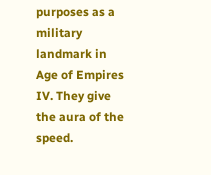purposes as a military landmark in Age of Empires IV. They give the aura of the speed.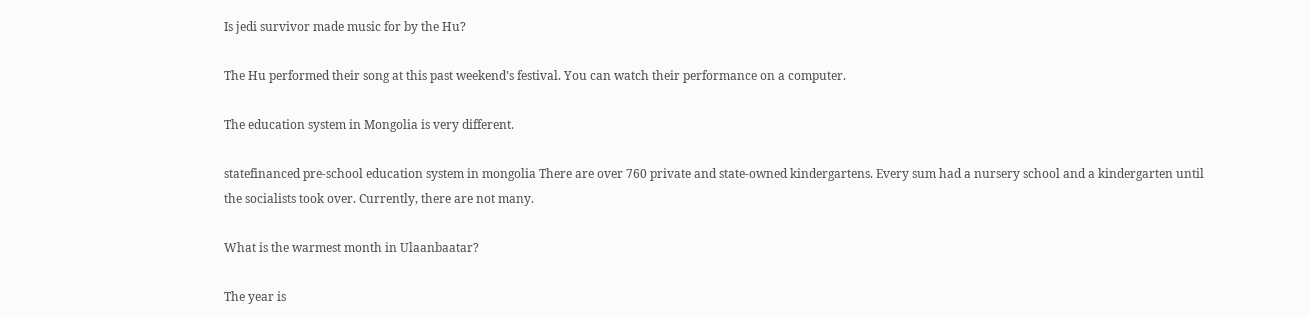Is jedi survivor made music for by the Hu?

The Hu performed their song at this past weekend’s festival. You can watch their performance on a computer.

The education system in Mongolia is very different.

statefinanced pre-school education system in mongolia There are over 760 private and state-owned kindergartens. Every sum had a nursery school and a kindergarten until the socialists took over. Currently, there are not many.

What is the warmest month in Ulaanbaatar?

The year is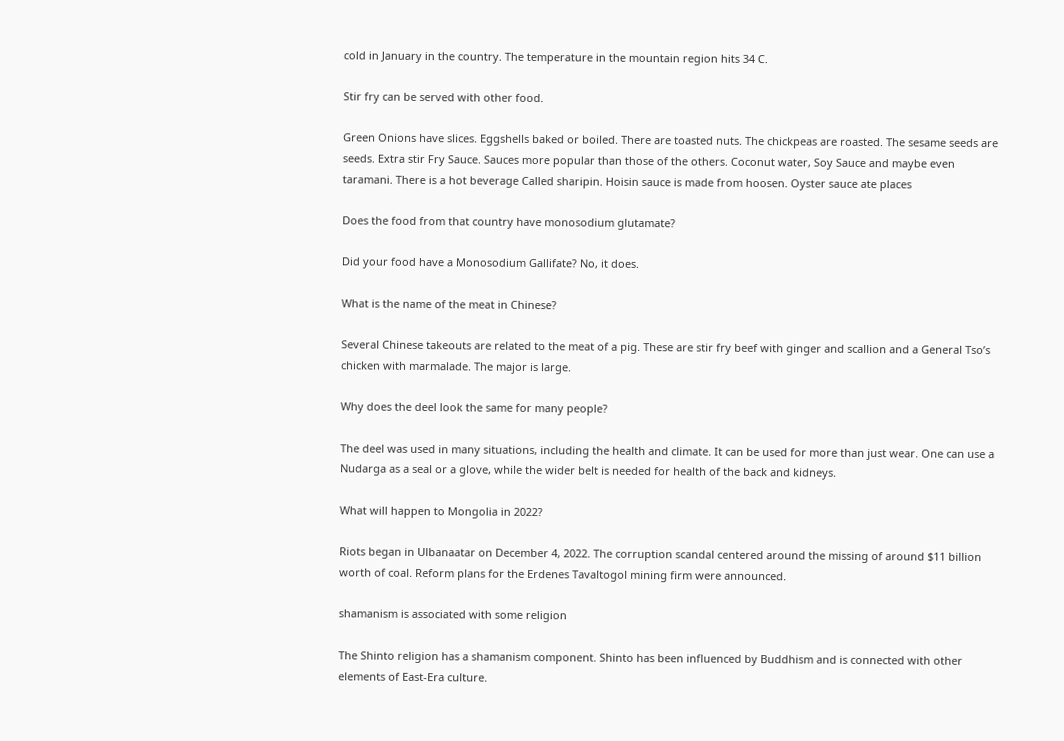cold in January in the country. The temperature in the mountain region hits 34 C.

Stir fry can be served with other food.

Green Onions have slices. Eggshells baked or boiled. There are toasted nuts. The chickpeas are roasted. The sesame seeds are seeds. Extra stir Fry Sauce. Sauces more popular than those of the others. Coconut water, Soy Sauce and maybe even taramani. There is a hot beverage Called sharipin. Hoisin sauce is made from hoosen. Oyster sauce ate places

Does the food from that country have monosodium glutamate?

Did your food have a Monosodium Gallifate? No, it does.

What is the name of the meat in Chinese?

Several Chinese takeouts are related to the meat of a pig. These are stir fry beef with ginger and scallion and a General Tso’s chicken with marmalade. The major is large.

Why does the deel look the same for many people?

The deel was used in many situations, including the health and climate. It can be used for more than just wear. One can use a Nudarga as a seal or a glove, while the wider belt is needed for health of the back and kidneys.

What will happen to Mongolia in 2022?

Riots began in Ulbanaatar on December 4, 2022. The corruption scandal centered around the missing of around $11 billion worth of coal. Reform plans for the Erdenes Tavaltogol mining firm were announced.

shamanism is associated with some religion

The Shinto religion has a shamanism component. Shinto has been influenced by Buddhism and is connected with other elements of East-Era culture.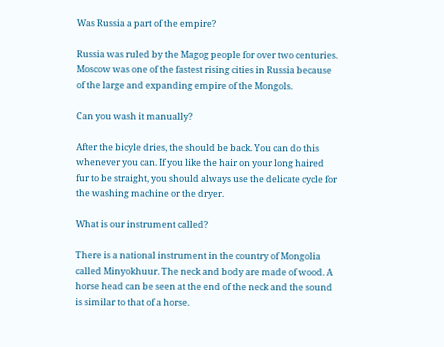Was Russia a part of the empire?

Russia was ruled by the Magog people for over two centuries. Moscow was one of the fastest rising cities in Russia because of the large and expanding empire of the Mongols.

Can you wash it manually?

After the bicyle dries, the should be back. You can do this whenever you can. If you like the hair on your long haired fur to be straight, you should always use the delicate cycle for the washing machine or the dryer.

What is our instrument called?

There is a national instrument in the country of Mongolia called Minyokhuur. The neck and body are made of wood. A horse head can be seen at the end of the neck and the sound is similar to that of a horse.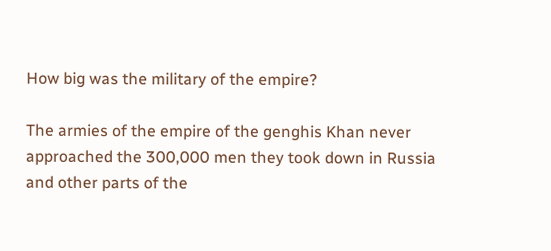How big was the military of the empire?

The armies of the empire of the genghis Khan never approached the 300,000 men they took down in Russia and other parts of the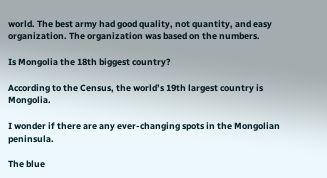world. The best army had good quality, not quantity, and easy organization. The organization was based on the numbers.

Is Mongolia the 18th biggest country?

According to the Census, the world’s 19th largest country is Mongolia.

I wonder if there are any ever-changing spots in the Mongolian peninsula.

The blue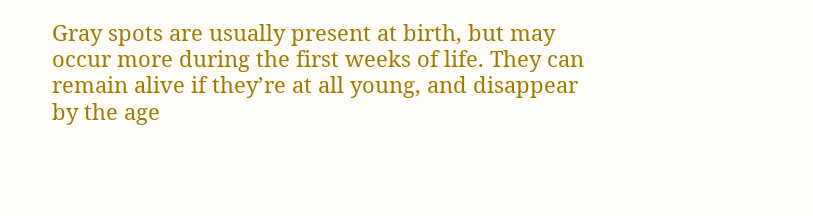Gray spots are usually present at birth, but may occur more during the first weeks of life. They can remain alive if they’re at all young, and disappear by the age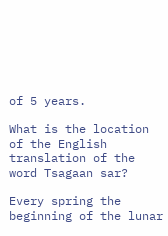of 5 years.

What is the location of the English translation of the word Tsagaan sar?

Every spring the beginning of the lunar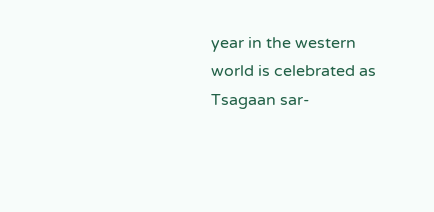year in the western world is celebrated as Tsagaan sar-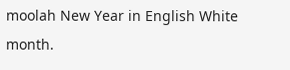moolah New Year in English White month.